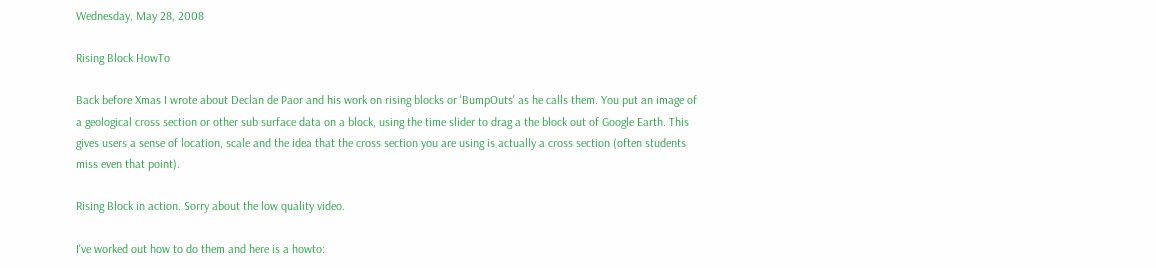Wednesday, May 28, 2008

Rising Block HowTo

Back before Xmas I wrote about Declan de Paor and his work on rising blocks or 'BumpOuts' as he calls them. You put an image of a geological cross section or other sub surface data on a block, using the time slider to drag a the block out of Google Earth. This gives users a sense of location, scale and the idea that the cross section you are using is actually a cross section (often students miss even that point).

Rising Block in action. Sorry about the low quality video.

I've worked out how to do them and here is a howto: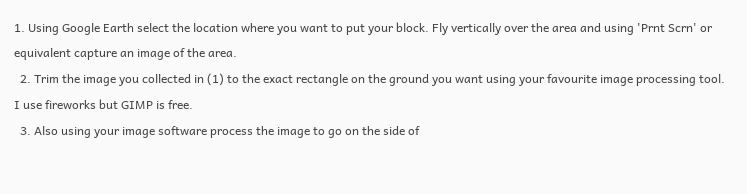1. Using Google Earth select the location where you want to put your block. Fly vertically over the area and using 'Prnt Scrn' or equivalent capture an image of the area.
  2. Trim the image you collected in (1) to the exact rectangle on the ground you want using your favourite image processing tool. I use fireworks but GIMP is free.
  3. Also using your image software process the image to go on the side of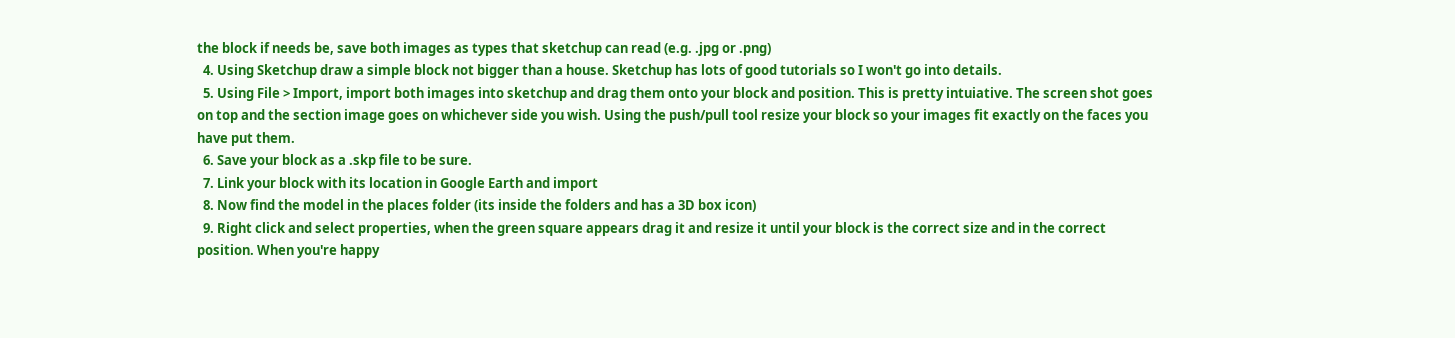the block if needs be, save both images as types that sketchup can read (e.g. .jpg or .png)
  4. Using Sketchup draw a simple block not bigger than a house. Sketchup has lots of good tutorials so I won't go into details.
  5. Using File > Import, import both images into sketchup and drag them onto your block and position. This is pretty intuiative. The screen shot goes on top and the section image goes on whichever side you wish. Using the push/pull tool resize your block so your images fit exactly on the faces you have put them.
  6. Save your block as a .skp file to be sure.
  7. Link your block with its location in Google Earth and import
  8. Now find the model in the places folder (its inside the folders and has a 3D box icon)
  9. Right click and select properties, when the green square appears drag it and resize it until your block is the correct size and in the correct position. When you're happy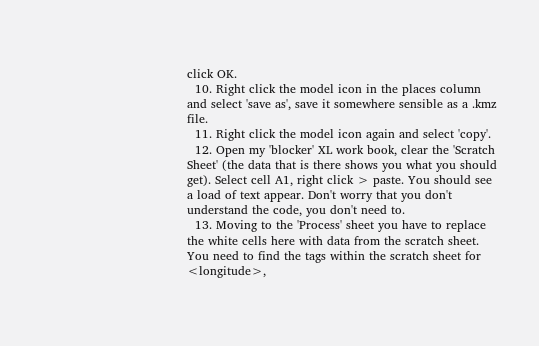click OK.
  10. Right click the model icon in the places column and select 'save as', save it somewhere sensible as a .kmz file.
  11. Right click the model icon again and select 'copy'.
  12. Open my 'blocker' XL work book, clear the 'Scratch Sheet' (the data that is there shows you what you should get). Select cell A1, right click > paste. You should see a load of text appear. Don't worry that you don't understand the code, you don't need to.
  13. Moving to the 'Process' sheet you have to replace the white cells here with data from the scratch sheet. You need to find the tags within the scratch sheet for <longitude>,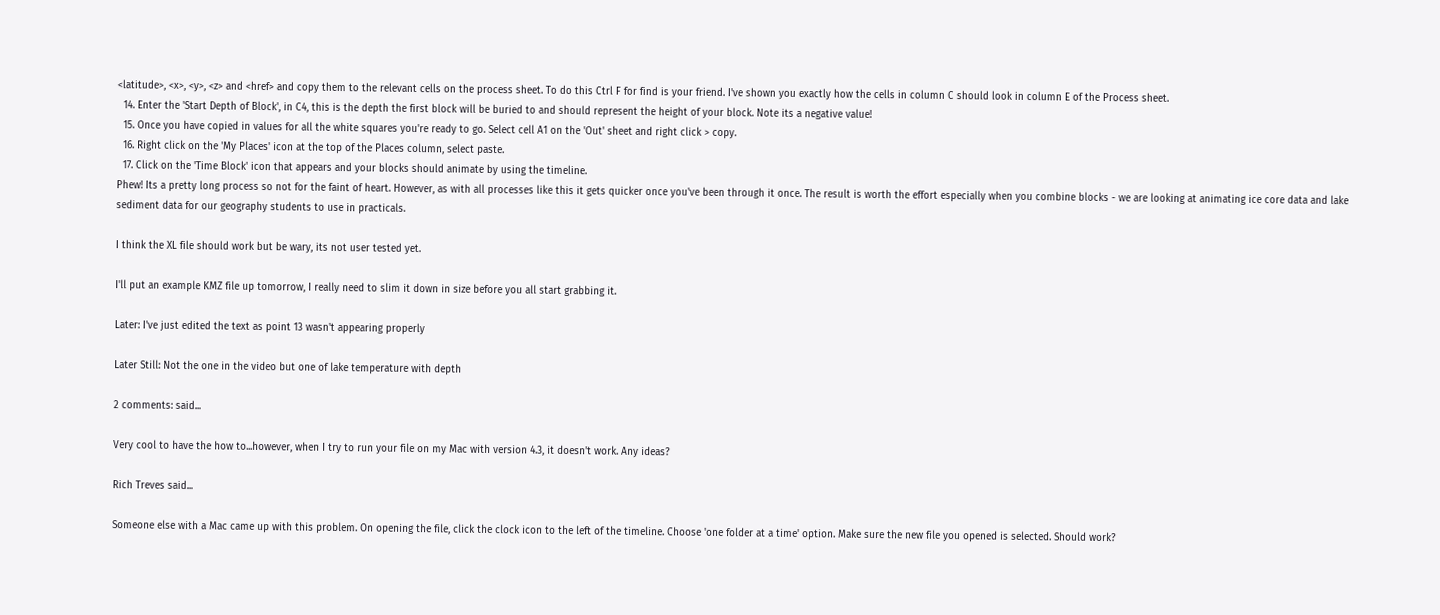<latitude>, <x>, <y>, <z> and <href> and copy them to the relevant cells on the process sheet. To do this Ctrl F for find is your friend. I've shown you exactly how the cells in column C should look in column E of the Process sheet.
  14. Enter the 'Start Depth of Block', in C4, this is the depth the first block will be buried to and should represent the height of your block. Note its a negative value!
  15. Once you have copied in values for all the white squares you're ready to go. Select cell A1 on the 'Out' sheet and right click > copy.
  16. Right click on the 'My Places' icon at the top of the Places column, select paste.
  17. Click on the 'Time Block' icon that appears and your blocks should animate by using the timeline.
Phew! Its a pretty long process so not for the faint of heart. However, as with all processes like this it gets quicker once you've been through it once. The result is worth the effort especially when you combine blocks - we are looking at animating ice core data and lake sediment data for our geography students to use in practicals.

I think the XL file should work but be wary, its not user tested yet.

I'll put an example KMZ file up tomorrow, I really need to slim it down in size before you all start grabbing it.

Later: I've just edited the text as point 13 wasn't appearing properly

Later Still: Not the one in the video but one of lake temperature with depth

2 comments: said...

Very cool to have the how to...however, when I try to run your file on my Mac with version 4.3, it doesn't work. Any ideas?

Rich Treves said...

Someone else with a Mac came up with this problem. On opening the file, click the clock icon to the left of the timeline. Choose 'one folder at a time' option. Make sure the new file you opened is selected. Should work?